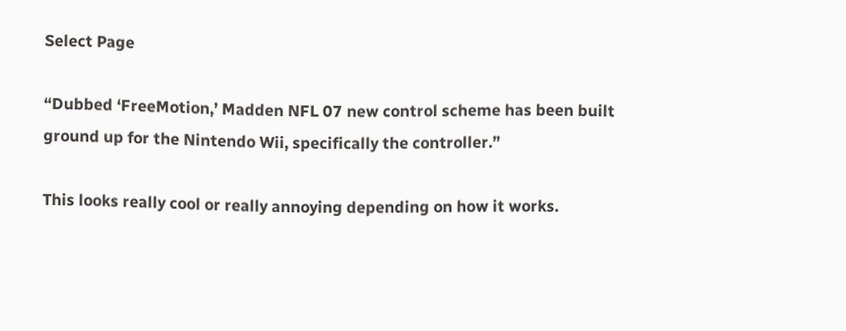Select Page

“Dubbed ‘FreeMotion,’ Madden NFL 07 new control scheme has been built ground up for the Nintendo Wii, specifically the controller.”

This looks really cool or really annoying depending on how it works.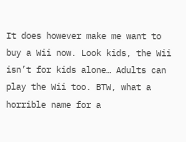It does however make me want to buy a Wii now. Look kids, the Wii isn’t for kids alone… Adults can play the Wii too. BTW, what a horrible name for a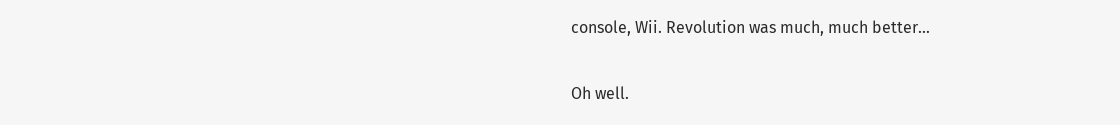console, Wii. Revolution was much, much better…

Oh well.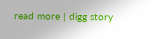read more | digg story